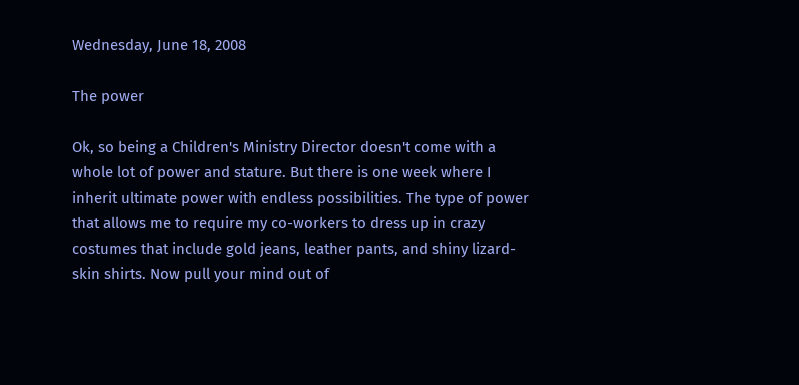Wednesday, June 18, 2008

The power

Ok, so being a Children's Ministry Director doesn't come with a whole lot of power and stature. But there is one week where I inherit ultimate power with endless possibilities. The type of power that allows me to require my co-workers to dress up in crazy costumes that include gold jeans, leather pants, and shiny lizard-skin shirts. Now pull your mind out of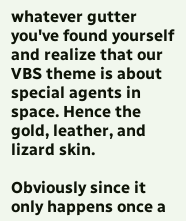whatever gutter you've found yourself and realize that our VBS theme is about special agents in space. Hence the gold, leather, and lizard skin.

Obviously since it only happens once a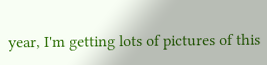year, I'm getting lots of pictures of this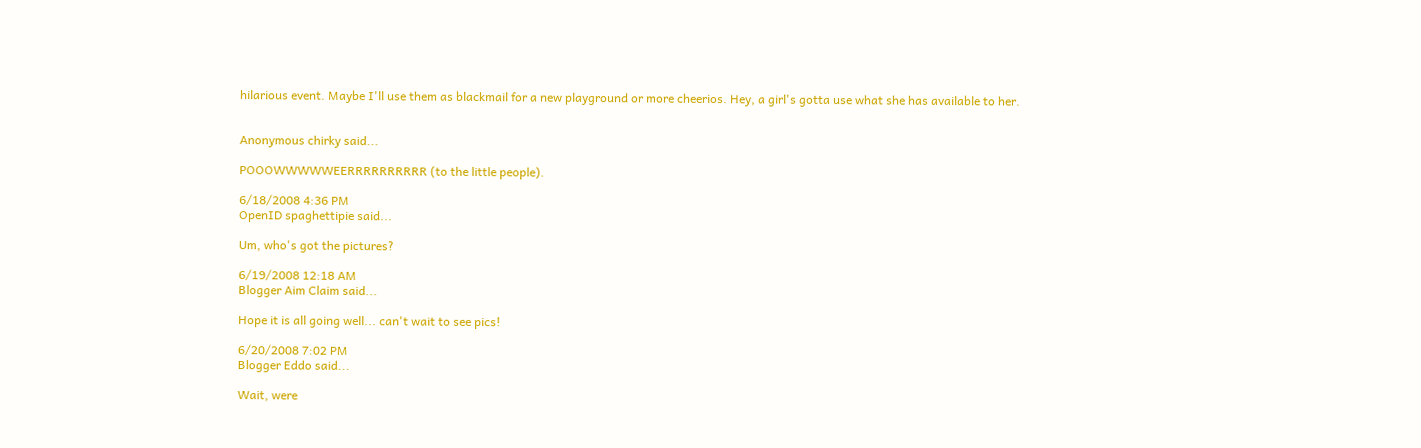hilarious event. Maybe I'll use them as blackmail for a new playground or more cheerios. Hey, a girl's gotta use what she has available to her.


Anonymous chirky said...

POOOWWWWWEERRRRRRRRRR (to the little people).

6/18/2008 4:36 PM
OpenID spaghettipie said...

Um, who's got the pictures?

6/19/2008 12:18 AM
Blogger Aim Claim said...

Hope it is all going well... can't wait to see pics!

6/20/2008 7:02 PM
Blogger Eddo said...

Wait, were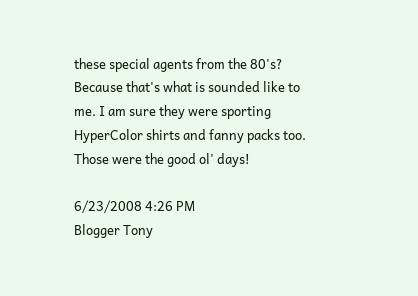these special agents from the 80's? Because that's what is sounded like to me. I am sure they were sporting HyperColor shirts and fanny packs too. Those were the good ol' days!

6/23/2008 4:26 PM
Blogger Tony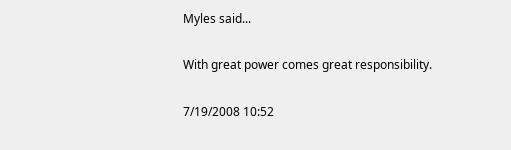Myles said...

With great power comes great responsibility.

7/19/2008 10:52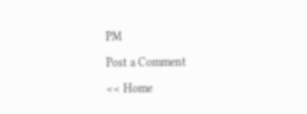PM

Post a Comment

<< Home